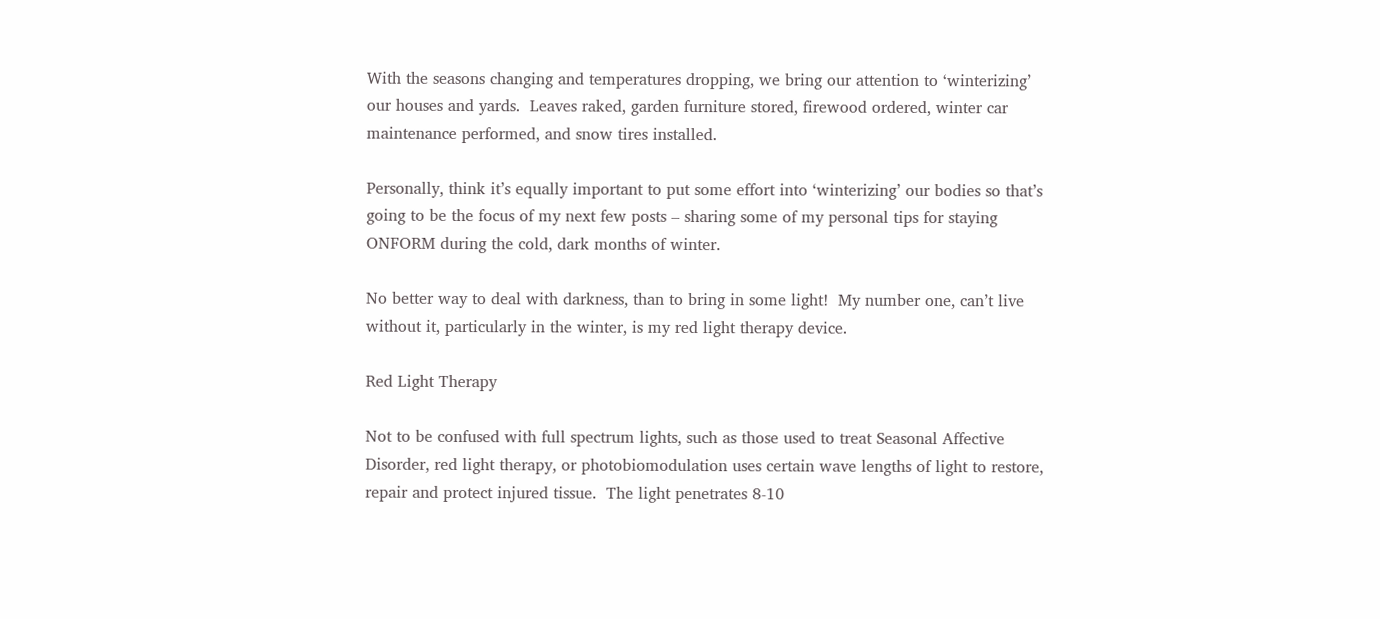With the seasons changing and temperatures dropping, we bring our attention to ‘winterizing’ our houses and yards.  Leaves raked, garden furniture stored, firewood ordered, winter car maintenance performed, and snow tires installed.

Personally, think it’s equally important to put some effort into ‘winterizing’ our bodies so that’s going to be the focus of my next few posts – sharing some of my personal tips for staying ONFORM during the cold, dark months of winter.

No better way to deal with darkness, than to bring in some light!  My number one, can’t live without it, particularly in the winter, is my red light therapy device.

Red Light Therapy

Not to be confused with full spectrum lights, such as those used to treat Seasonal Affective Disorder, red light therapy, or photobiomodulation uses certain wave lengths of light to restore, repair and protect injured tissue.  The light penetrates 8-10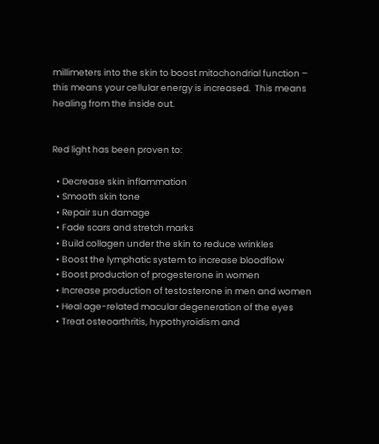millimeters into the skin to boost mitochondrial function – this means your cellular energy is increased.  This means healing from the inside out.


Red light has been proven to:

  • Decrease skin inflammation
  • Smooth skin tone
  • Repair sun damage
  • Fade scars and stretch marks
  • Build collagen under the skin to reduce wrinkles
  • Boost the lymphatic system to increase bloodflow
  • Boost production of progesterone in women
  • Increase production of testosterone in men and women
  • Heal age-related macular degeneration of the eyes
  • Treat osteoarthritis, hypothyroidism and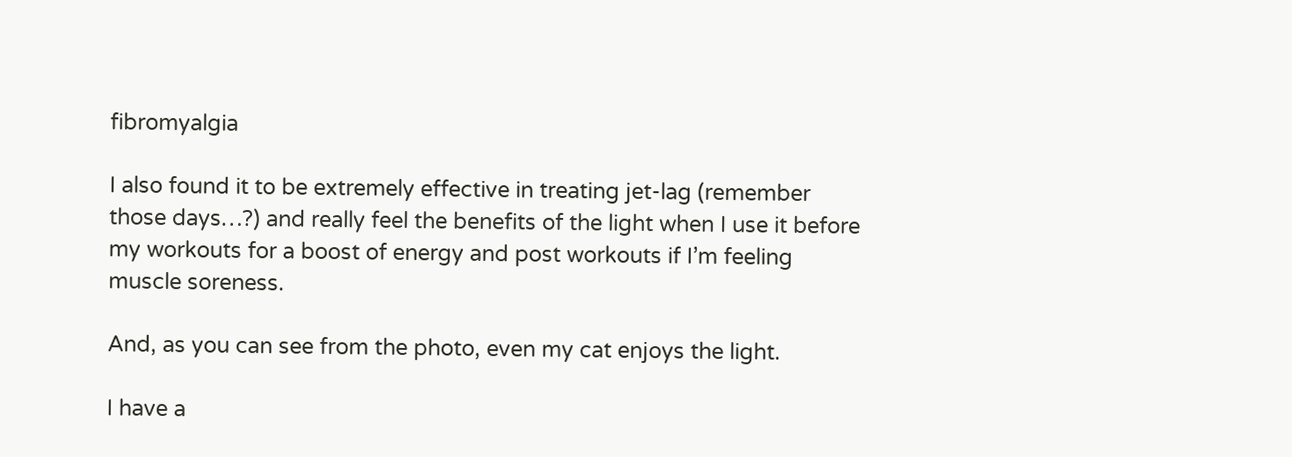fibromyalgia

I also found it to be extremely effective in treating jet-lag (remember those days…?) and really feel the benefits of the light when I use it before my workouts for a boost of energy and post workouts if I’m feeling muscle soreness.

And, as you can see from the photo, even my cat enjoys the light.

I have a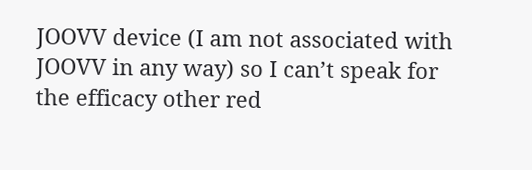JOOVV device (I am not associated with JOOVV in any way) so I can’t speak for the efficacy other red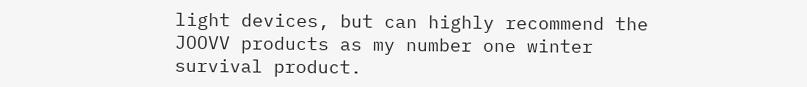light devices, but can highly recommend the JOOVV products as my number one winter survival product.